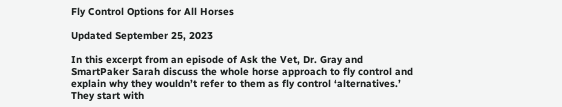Fly Control Options for All Horses

Updated September 25, 2023

In this excerpt from an episode of Ask the Vet, Dr. Gray and SmartPaker Sarah discuss the whole horse approach to fly control and explain why they wouldn’t refer to them as fly control ‘alternatives.’ They start with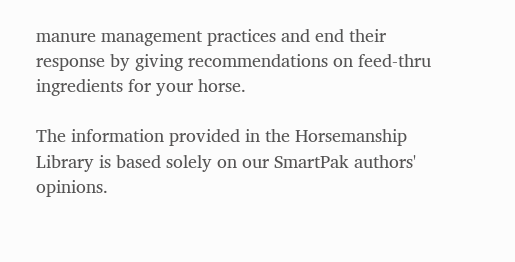manure management practices and end their response by giving recommendations on feed-thru ingredients for your horse.

The information provided in the Horsemanship Library is based solely on our SmartPak authors' opinions.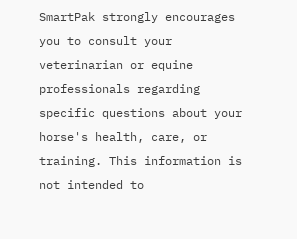SmartPak strongly encourages you to consult your veterinarian or equine professionals regarding specific questions about your horse's health, care, or training. This information is not intended to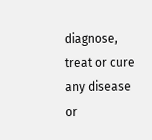diagnose, treat or cure any disease or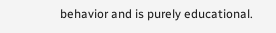behavior and is purely educational.